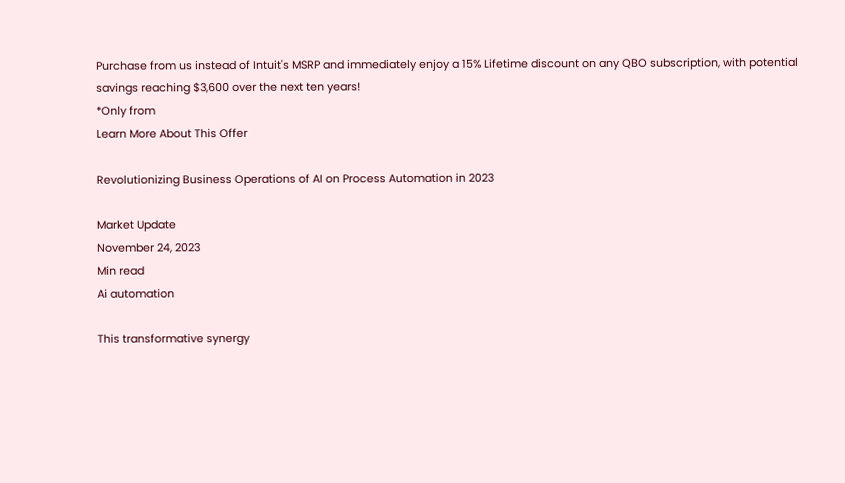Purchase from us instead of Intuit's MSRP and immediately enjoy a 15% Lifetime discount on any QBO subscription, with potential savings reaching $3,600 over the next ten years!
*Only from
Learn More About This Offer

Revolutionizing Business Operations of AI on Process Automation in 2023

Market Update
November 24, 2023
Min read
Ai automation

This transformative synergy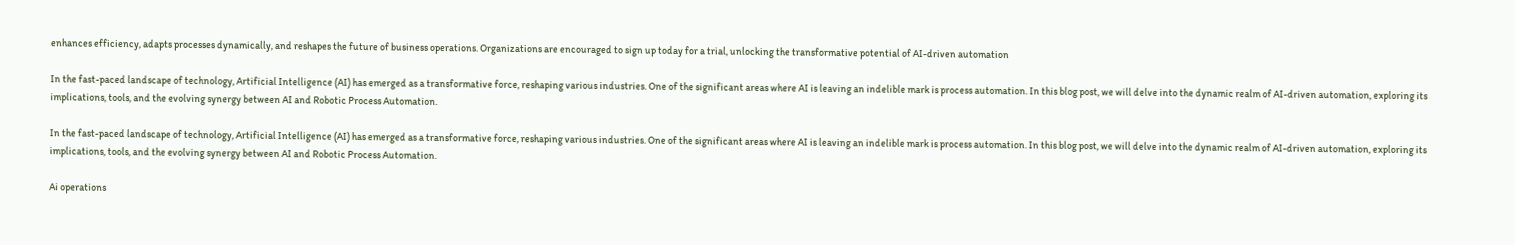enhances efficiency, adapts processes dynamically, and reshapes the future of business operations. Organizations are encouraged to sign up today for a trial, unlocking the transformative potential of AI-driven automation

In the fast-paced landscape of technology, Artificial Intelligence (AI) has emerged as a transformative force, reshaping various industries. One of the significant areas where AI is leaving an indelible mark is process automation. In this blog post, we will delve into the dynamic realm of AI-driven automation, exploring its implications, tools, and the evolving synergy between AI and Robotic Process Automation.

In the fast-paced landscape of technology, Artificial Intelligence (AI) has emerged as a transformative force, reshaping various industries. One of the significant areas where AI is leaving an indelible mark is process automation. In this blog post, we will delve into the dynamic realm of AI-driven automation, exploring its implications, tools, and the evolving synergy between AI and Robotic Process Automation.

Ai operations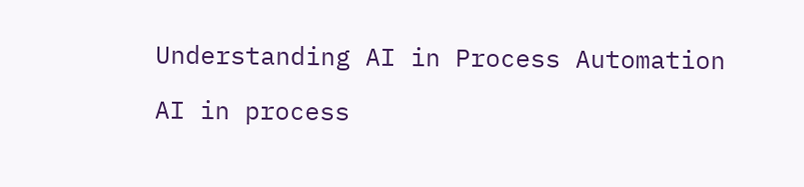Understanding AI in Process Automation

AI in process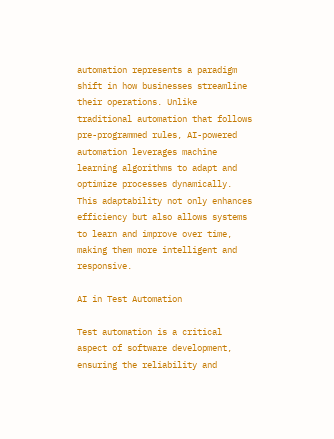automation represents a paradigm shift in how businesses streamline their operations. Unlike traditional automation that follows pre-programmed rules, AI-powered automation leverages machine learning algorithms to adapt and optimize processes dynamically. This adaptability not only enhances efficiency but also allows systems to learn and improve over time, making them more intelligent and responsive.

AI in Test Automation

Test automation is a critical aspect of software development, ensuring the reliability and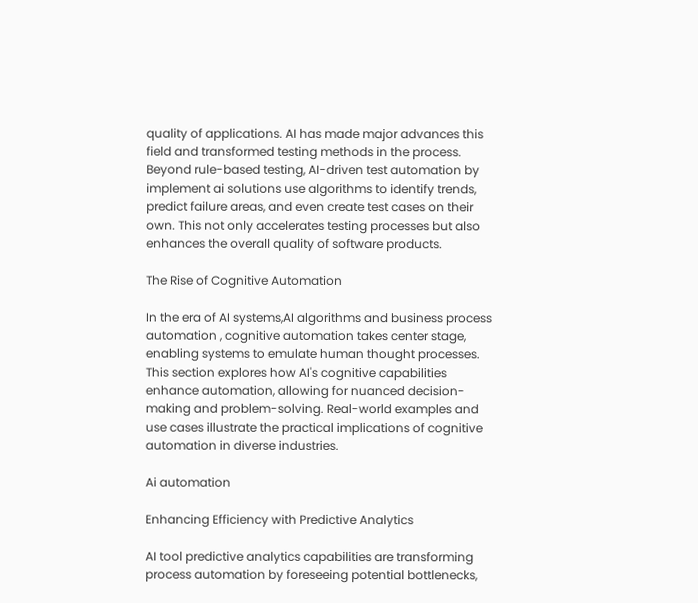quality of applications. AI has made major advances this field and transformed testing methods in the process. Beyond rule-based testing, AI-driven test automation by implement ai solutions use algorithms to identify trends, predict failure areas, and even create test cases on their own. This not only accelerates testing processes but also enhances the overall quality of software products.

The Rise of Cognitive Automation

In the era of AI systems,AI algorithms and business process automation , cognitive automation takes center stage, enabling systems to emulate human thought processes. This section explores how AI's cognitive capabilities enhance automation, allowing for nuanced decision-making and problem-solving. Real-world examples and use cases illustrate the practical implications of cognitive automation in diverse industries.

Ai automation

Enhancing Efficiency with Predictive Analytics

AI tool predictive analytics capabilities are transforming process automation by foreseeing potential bottlenecks,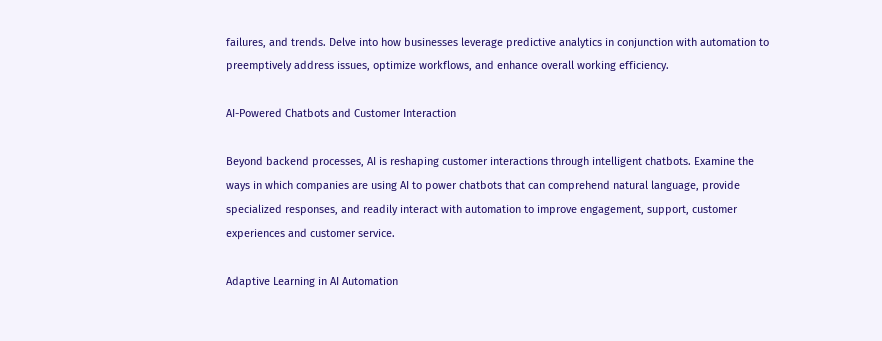failures, and trends. Delve into how businesses leverage predictive analytics in conjunction with automation to preemptively address issues, optimize workflows, and enhance overall working efficiency.

AI-Powered Chatbots and Customer Interaction

Beyond backend processes, AI is reshaping customer interactions through intelligent chatbots. Examine the ways in which companies are using AI to power chatbots that can comprehend natural language, provide specialized responses, and readily interact with automation to improve engagement, support, customer experiences and customer service.

Adaptive Learning in AI Automation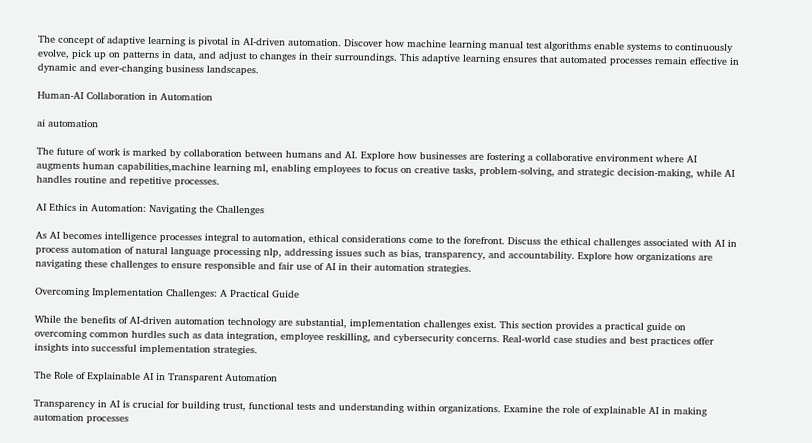The concept of adaptive learning is pivotal in AI-driven automation. Discover how machine learning manual test algorithms enable systems to continuously evolve, pick up on patterns in data, and adjust to changes in their surroundings. This adaptive learning ensures that automated processes remain effective in dynamic and ever-changing business landscapes.

Human-AI Collaboration in Automation

ai automation

The future of work is marked by collaboration between humans and AI. Explore how businesses are fostering a collaborative environment where AI augments human capabilities,machine learning ml, enabling employees to focus on creative tasks, problem-solving, and strategic decision-making, while AI handles routine and repetitive processes.

AI Ethics in Automation: Navigating the Challenges

As AI becomes intelligence processes integral to automation, ethical considerations come to the forefront. Discuss the ethical challenges associated with AI in process automation of natural language processing nlp, addressing issues such as bias, transparency, and accountability. Explore how organizations are navigating these challenges to ensure responsible and fair use of AI in their automation strategies.

Overcoming Implementation Challenges: A Practical Guide

While the benefits of AI-driven automation technology are substantial, implementation challenges exist. This section provides a practical guide on overcoming common hurdles such as data integration, employee reskilling, and cybersecurity concerns. Real-world case studies and best practices offer insights into successful implementation strategies.

The Role of Explainable AI in Transparent Automation

Transparency in AI is crucial for building trust, functional tests and understanding within organizations. Examine the role of explainable AI in making automation processes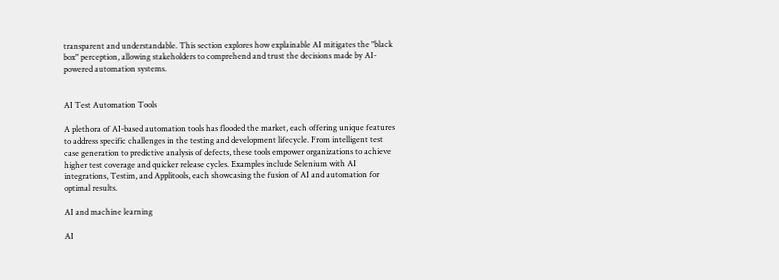transparent and understandable. This section explores how explainable AI mitigates the "black box" perception, allowing stakeholders to comprehend and trust the decisions made by AI-powered automation systems.


AI Test Automation Tools

A plethora of AI-based automation tools has flooded the market, each offering unique features to address specific challenges in the testing and development lifecycle. From intelligent test case generation to predictive analysis of defects, these tools empower organizations to achieve higher test coverage and quicker release cycles. Examples include Selenium with AI integrations, Testim, and Applitools, each showcasing the fusion of AI and automation for optimal results.

AI and machine learning

AI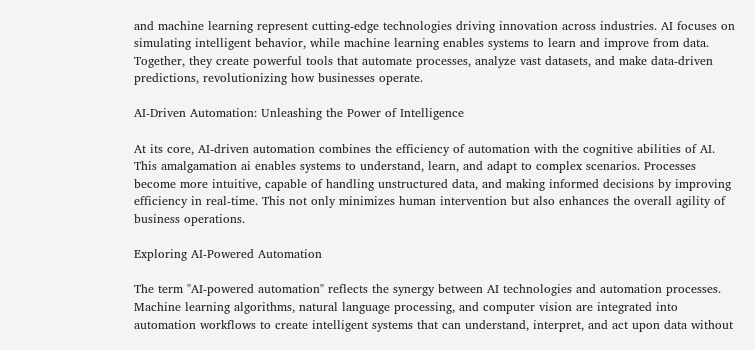and machine learning represent cutting-edge technologies driving innovation across industries. AI focuses on simulating intelligent behavior, while machine learning enables systems to learn and improve from data. Together, they create powerful tools that automate processes, analyze vast datasets, and make data-driven predictions, revolutionizing how businesses operate.

AI-Driven Automation: Unleashing the Power of Intelligence

At its core, AI-driven automation combines the efficiency of automation with the cognitive abilities of AI. This amalgamation ai enables systems to understand, learn, and adapt to complex scenarios. Processes become more intuitive, capable of handling unstructured data, and making informed decisions by improving efficiency in real-time. This not only minimizes human intervention but also enhances the overall agility of business operations.

Exploring AI-Powered Automation

The term "AI-powered automation" reflects the synergy between AI technologies and automation processes. Machine learning algorithms, natural language processing, and computer vision are integrated into automation workflows to create intelligent systems that can understand, interpret, and act upon data without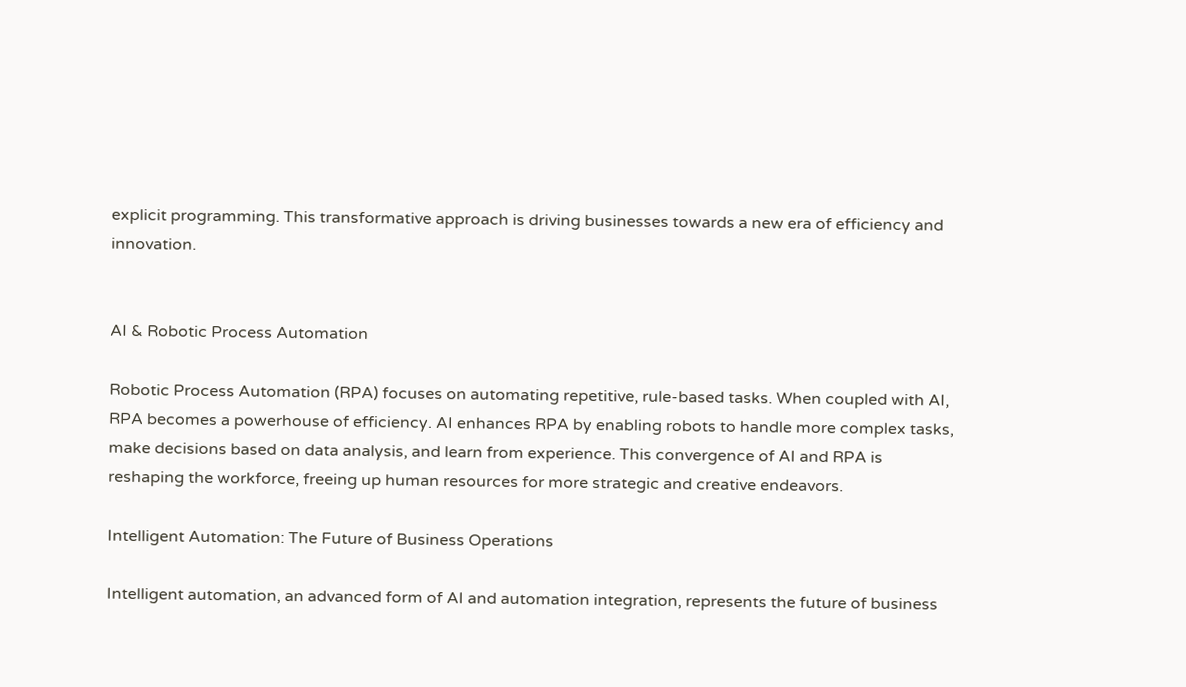explicit programming. This transformative approach is driving businesses towards a new era of efficiency and innovation.


AI & Robotic Process Automation

Robotic Process Automation (RPA) focuses on automating repetitive, rule-based tasks. When coupled with AI, RPA becomes a powerhouse of efficiency. AI enhances RPA by enabling robots to handle more complex tasks, make decisions based on data analysis, and learn from experience. This convergence of AI and RPA is reshaping the workforce, freeing up human resources for more strategic and creative endeavors.

Intelligent Automation: The Future of Business Operations

Intelligent automation, an advanced form of AI and automation integration, represents the future of business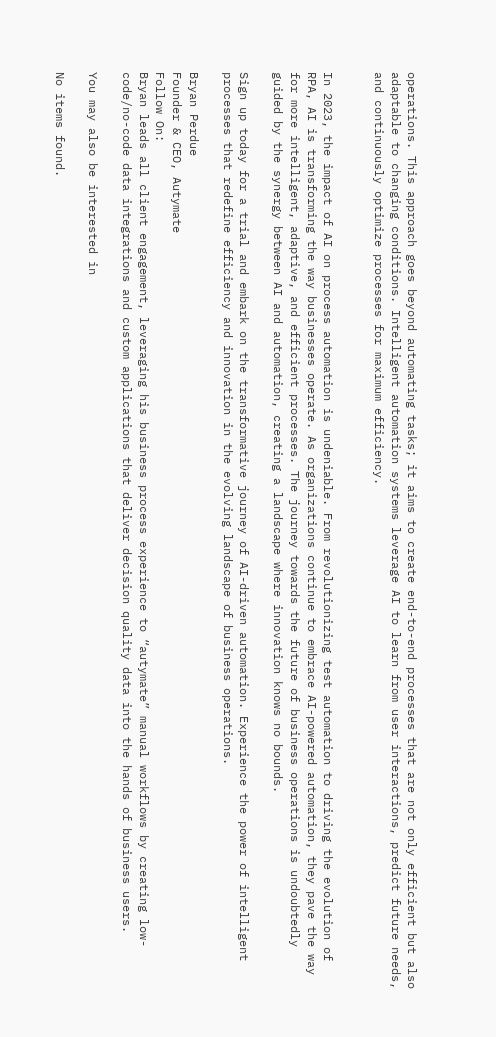operations. This approach goes beyond automating tasks; it aims to create end-to-end processes that are not only efficient but also adaptable to changing conditions. Intelligent automation systems leverage AI to learn from user interactions, predict future needs, and continuously optimize processes for maximum efficiency.


In 2023, the impact of AI on process automation is undeniable. From revolutionizing test automation to driving the evolution of RPA, AI is transforming the way businesses operate. As organizations continue to embrace AI-powered automation, they pave the way for more intelligent, adaptive, and efficient processes. The journey towards the future of business operations is undoubtedly guided by the synergy between AI and automation, creating a landscape where innovation knows no bounds.

Sign up today for a trial and embark on the transformative journey of AI-driven automation. Experience the power of intelligent processes that redefine efficiency and innovation in the evolving landscape of business operations.

Bryan Perdue
Founder & CEO, Autymate
Follow On:
Bryan leads all client engagement, leveraging his business process experience to “autymate” manual workflows by creating low-code/no-code data integrations and custom applications that deliver decision quality data into the hands of business users.

You may also be interested in

No items found.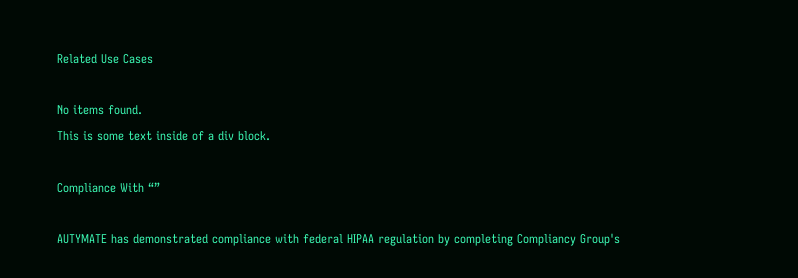Related Use Cases

No items found.
This is some text inside of a div block.

Compliance With “”

AUTYMATE has demonstrated compliance with federal HIPAA regulation by completing Compliancy Group's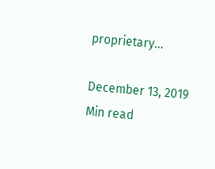proprietary...

December 13, 2019
Min read